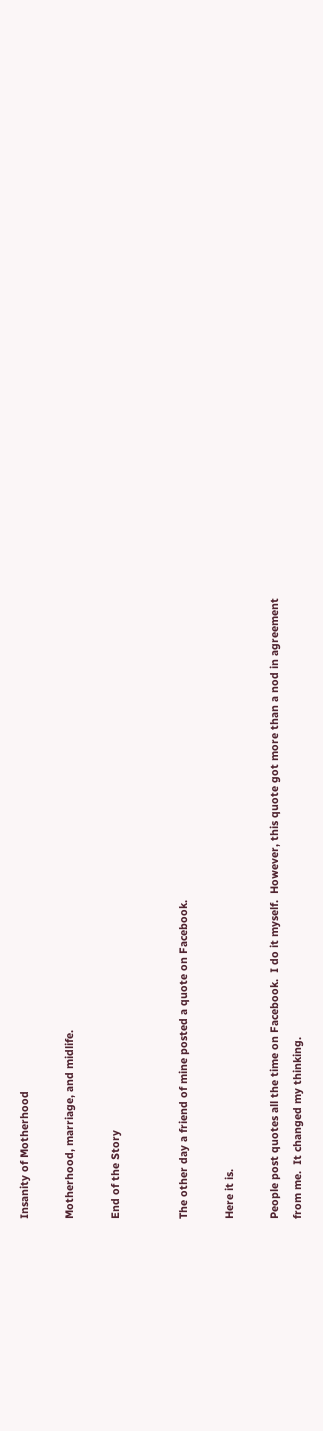Insanity of Motherhood

Motherhood, marriage, and midlife.

End of the Story


The other day a friend of mine posted a quote on Facebook.

Here it is.

People post quotes all the time on Facebook.  I do it myself.  However, this quote got more than a nod in agreement from me.  It changed my thinking.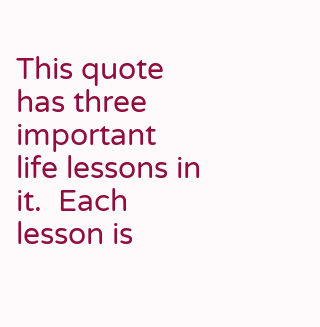This quote has three important life lessons in it.  Each lesson is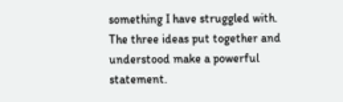something I have struggled with.  The three ideas put together and understood make a powerful statement.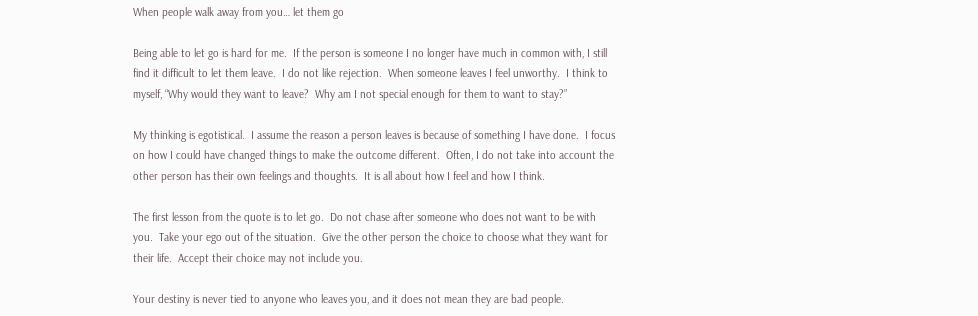When people walk away from you… let them go

Being able to let go is hard for me.  If the person is someone I no longer have much in common with, I still find it difficult to let them leave.  I do not like rejection.  When someone leaves I feel unworthy.  I think to myself, “Why would they want to leave?  Why am I not special enough for them to want to stay?”

My thinking is egotistical.  I assume the reason a person leaves is because of something I have done.  I focus on how I could have changed things to make the outcome different.  Often, I do not take into account the other person has their own feelings and thoughts.  It is all about how I feel and how I think.

The first lesson from the quote is to let go.  Do not chase after someone who does not want to be with you.  Take your ego out of the situation.  Give the other person the choice to choose what they want for their life.  Accept their choice may not include you.

Your destiny is never tied to anyone who leaves you, and it does not mean they are bad people.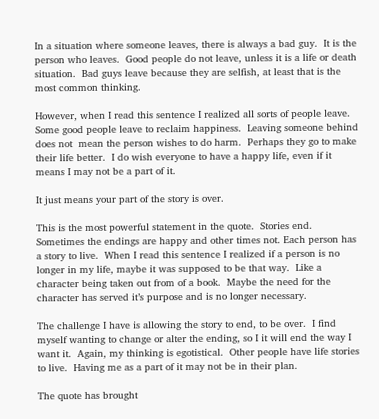In a situation where someone leaves, there is always a bad guy.  It is the person who leaves.  Good people do not leave, unless it is a life or death situation.  Bad guys leave because they are selfish, at least that is the most common thinking.

However, when I read this sentence I realized all sorts of people leave.  Some good people leave to reclaim happiness.  Leaving someone behind does not  mean the person wishes to do harm.  Perhaps they go to make their life better.  I do wish everyone to have a happy life, even if it means I may not be a part of it.

It just means your part of the story is over.

This is the most powerful statement in the quote.  Stories end.  Sometimes the endings are happy and other times not. Each person has a story to live.  When I read this sentence I realized if a person is no longer in my life, maybe it was supposed to be that way.  Like a character being taken out from of a book.  Maybe the need for the character has served it’s purpose and is no longer necessary.

The challenge I have is allowing the story to end, to be over.  I find myself wanting to change or alter the ending, so I it will end the way I want it.  Again, my thinking is egotistical.  Other people have life stories to live.  Having me as a part of it may not be in their plan.

The quote has brought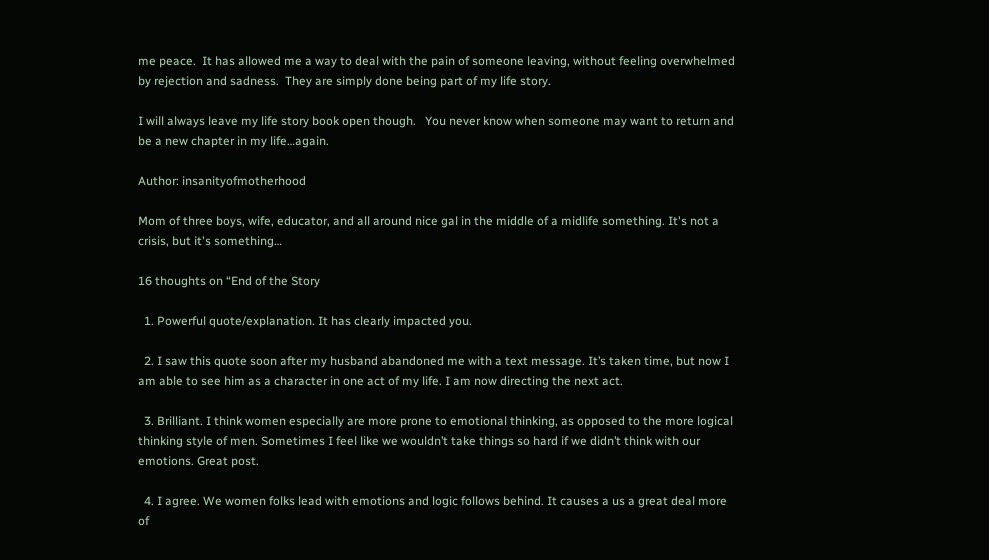me peace.  It has allowed me a way to deal with the pain of someone leaving, without feeling overwhelmed by rejection and sadness.  They are simply done being part of my life story.

I will always leave my life story book open though.   You never know when someone may want to return and be a new chapter in my life…again.

Author: insanityofmotherhood

Mom of three boys, wife, educator, and all around nice gal in the middle of a midlife something. It's not a crisis, but it's something…

16 thoughts on “End of the Story

  1. Powerful quote/explanation. It has clearly impacted you.

  2. I saw this quote soon after my husband abandoned me with a text message. It’s taken time, but now I am able to see him as a character in one act of my life. I am now directing the next act.

  3. Brilliant. I think women especially are more prone to emotional thinking, as opposed to the more logical thinking style of men. Sometimes I feel like we wouldn’t take things so hard if we didn’t think with our emotions. Great post.

  4. I agree. We women folks lead with emotions and logic follows behind. It causes a us a great deal more of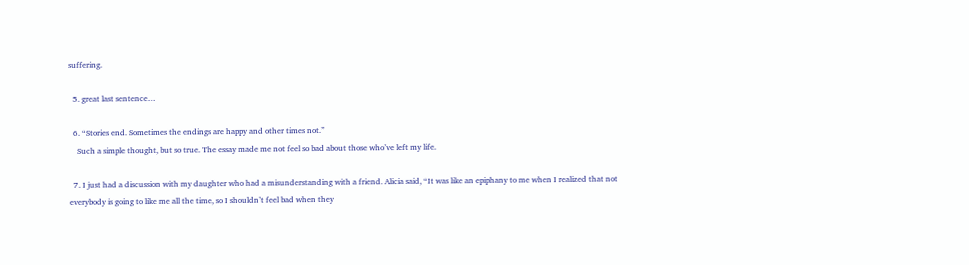suffering.

  5. great last sentence…

  6. “Stories end. Sometimes the endings are happy and other times not.”
    Such a simple thought, but so true. The essay made me not feel so bad about those who’ve left my life.

  7. I just had a discussion with my daughter who had a misunderstanding with a friend. Alicia said, “It was like an epiphany to me when I realized that not everybody is going to like me all the time, so I shouldn’t feel bad when they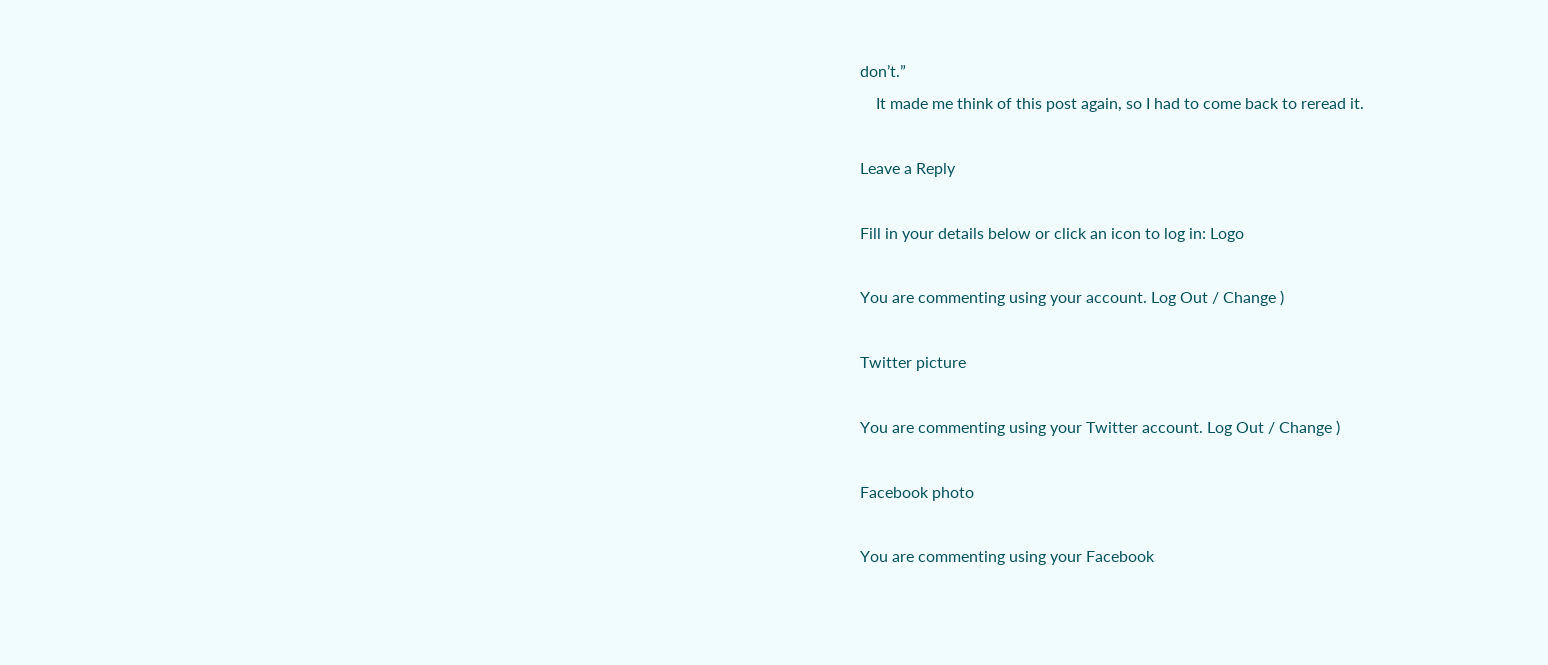don’t.”
    It made me think of this post again, so I had to come back to reread it.

Leave a Reply

Fill in your details below or click an icon to log in: Logo

You are commenting using your account. Log Out / Change )

Twitter picture

You are commenting using your Twitter account. Log Out / Change )

Facebook photo

You are commenting using your Facebook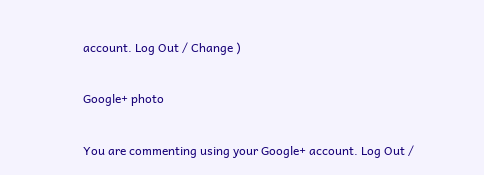account. Log Out / Change )

Google+ photo

You are commenting using your Google+ account. Log Out /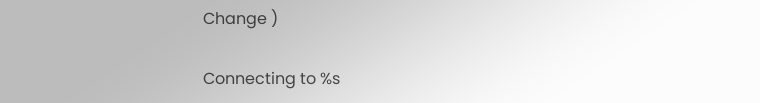Change )

Connecting to %s